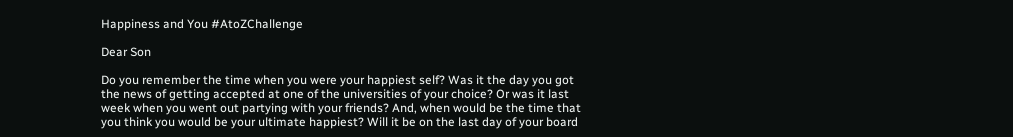Happiness and You #AtoZChallenge

Dear Son

Do you remember the time when you were your happiest self? Was it the day you got the news of getting accepted at one of the universities of your choice? Or was it last week when you went out partying with your friends? And, when would be the time that you think you would be your ultimate happiest? Will it be on the last day of your board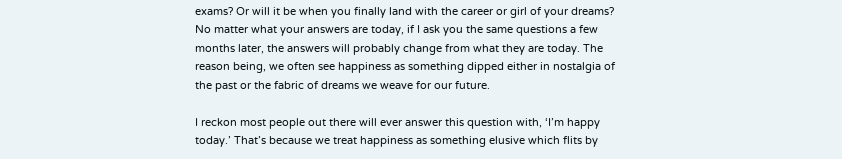exams? Or will it be when you finally land with the career or girl of your dreams? No matter what your answers are today, if I ask you the same questions a few months later, the answers will probably change from what they are today. The reason being, we often see happiness as something dipped either in nostalgia of the past or the fabric of dreams we weave for our future.

I reckon most people out there will ever answer this question with, ‘I’m happy today.’ That’s because we treat happiness as something elusive which flits by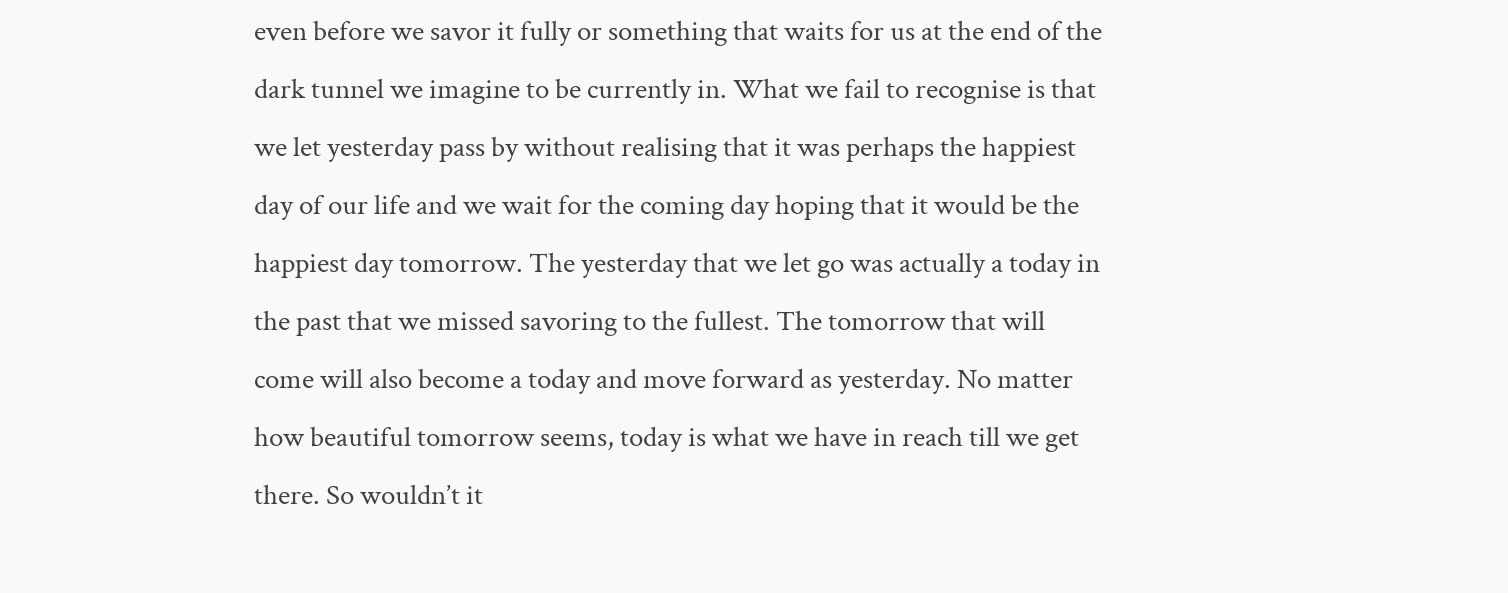even before we savor it fully or something that waits for us at the end of the dark tunnel we imagine to be currently in. What we fail to recognise is that we let yesterday pass by without realising that it was perhaps the happiest day of our life and we wait for the coming day hoping that it would be the happiest day tomorrow. The yesterday that we let go was actually a today in the past that we missed savoring to the fullest. The tomorrow that will come will also become a today and move forward as yesterday. No matter how beautiful tomorrow seems, today is what we have in reach till we get there. So wouldn’t it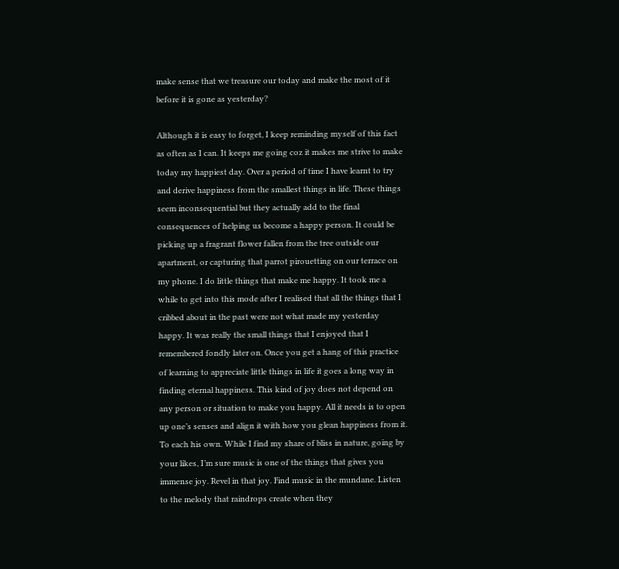make sense that we treasure our today and make the most of it before it is gone as yesterday?

Although it is easy to forget, I keep reminding myself of this fact as often as I can. It keeps me going coz it makes me strive to make today my happiest day. Over a period of time I have learnt to try and derive happiness from the smallest things in life. These things seem inconsequential but they actually add to the final consequences of helping us become a happy person. It could be picking up a fragrant flower fallen from the tree outside our apartment, or capturing that parrot pirouetting on our terrace on my phone. I do little things that make me happy. It took me a while to get into this mode after I realised that all the things that I cribbed about in the past were not what made my yesterday happy. It was really the small things that I enjoyed that I remembered fondly later on. Once you get a hang of this practice of learning to appreciate little things in life it goes a long way in finding eternal happiness. This kind of joy does not depend on any person or situation to make you happy. All it needs is to open up one’s senses and align it with how you glean happiness from it. To each his own. While I find my share of bliss in nature, going by your likes, I’m sure music is one of the things that gives you immense joy. Revel in that joy. Find music in the mundane. Listen to the melody that raindrops create when they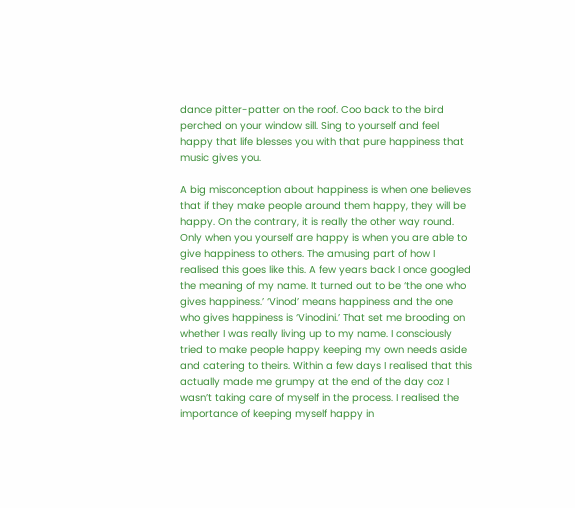dance pitter-patter on the roof. Coo back to the bird perched on your window sill. Sing to yourself and feel happy that life blesses you with that pure happiness that music gives you.

A big misconception about happiness is when one believes that if they make people around them happy, they will be happy. On the contrary, it is really the other way round. Only when you yourself are happy is when you are able to give happiness to others. The amusing part of how I realised this goes like this. A few years back I once googled the meaning of my name. It turned out to be ‘the one who gives happiness.’ ‘Vinod’ means happiness and the one who gives happiness is ‘Vinodini.’ That set me brooding on whether I was really living up to my name. I consciously tried to make people happy keeping my own needs aside and catering to theirs. Within a few days I realised that this actually made me grumpy at the end of the day coz I wasn’t taking care of myself in the process. I realised the importance of keeping myself happy in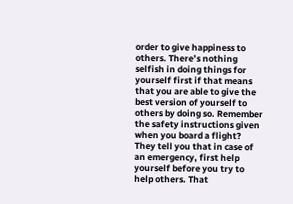order to give happiness to others. There’s nothing selfish in doing things for yourself first if that means that you are able to give the best version of yourself to others by doing so. Remember the safety instructions given when you board a flight? They tell you that in case of an emergency, first help yourself before you try to help others. That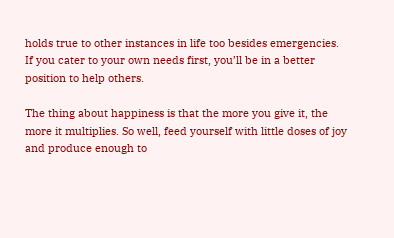holds true to other instances in life too besides emergencies. If you cater to your own needs first, you’ll be in a better position to help others.

The thing about happiness is that the more you give it, the more it multiplies. So well, feed yourself with little doses of joy and produce enough to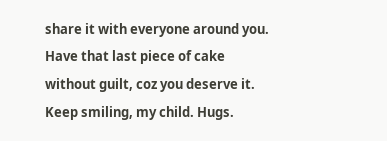share it with everyone around you. Have that last piece of cake without guilt, coz you deserve it. Keep smiling, my child. Hugs.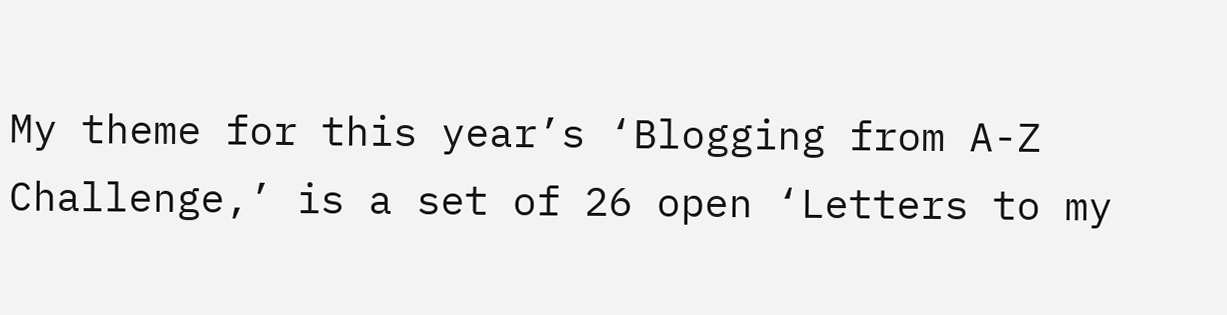My theme for this year’s ‘Blogging from A-Z Challenge,’ is a set of 26 open ‘Letters to my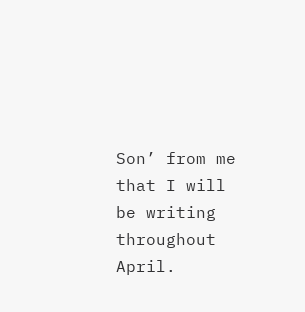Son’ from me that I will be writing throughout April.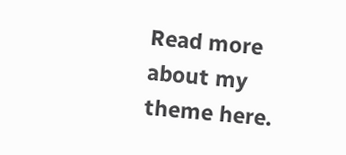Read more about my theme here.